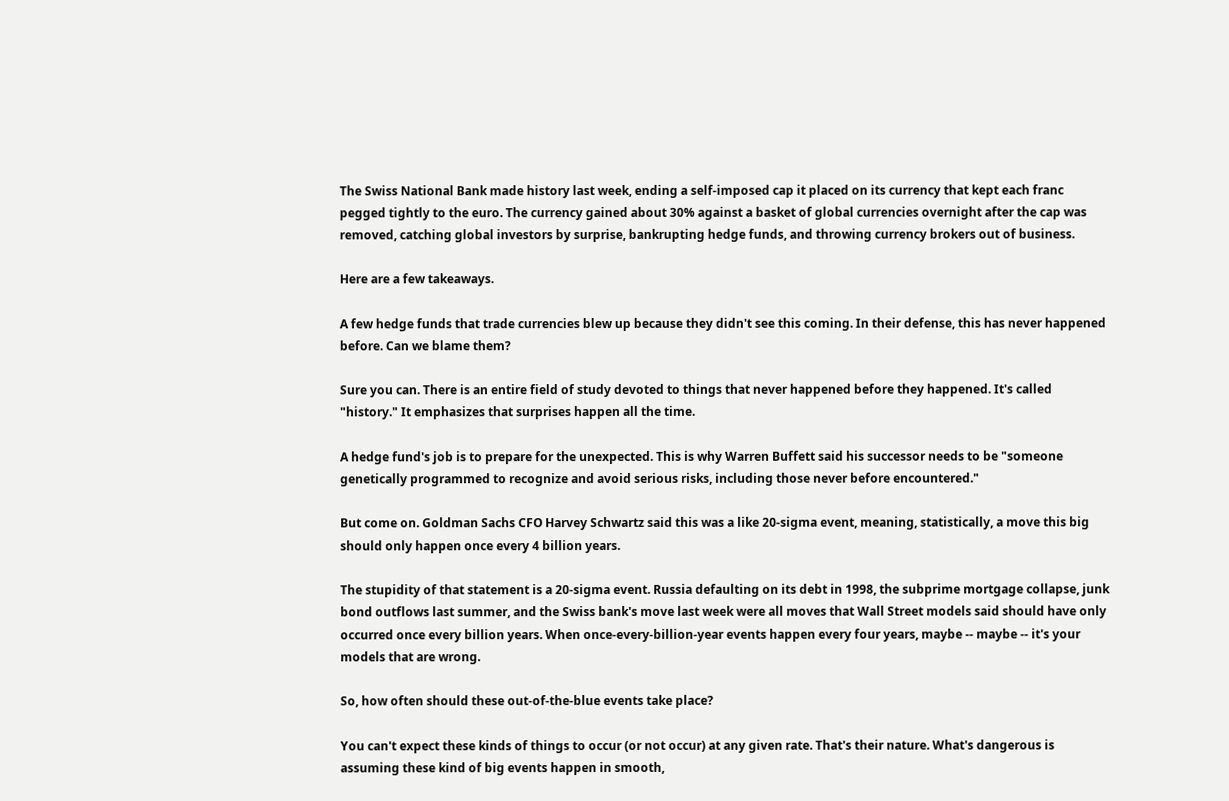The Swiss National Bank made history last week, ending a self-imposed cap it placed on its currency that kept each franc pegged tightly to the euro. The currency gained about 30% against a basket of global currencies overnight after the cap was removed, catching global investors by surprise, bankrupting hedge funds, and throwing currency brokers out of business.

Here are a few takeaways.

A few hedge funds that trade currencies blew up because they didn't see this coming. In their defense, this has never happened before. Can we blame them?

Sure you can. There is an entire field of study devoted to things that never happened before they happened. It's called "history." It emphasizes that surprises happen all the time.

A hedge fund's job is to prepare for the unexpected. This is why Warren Buffett said his successor needs to be "someone genetically programmed to recognize and avoid serious risks, including those never before encountered."

But come on. Goldman Sachs CFO Harvey Schwartz said this was a like 20-sigma event, meaning, statistically, a move this big should only happen once every 4 billion years.

The stupidity of that statement is a 20-sigma event. Russia defaulting on its debt in 1998, the subprime mortgage collapse, junk bond outflows last summer, and the Swiss bank's move last week were all moves that Wall Street models said should have only occurred once every billion years. When once-every-billion-year events happen every four years, maybe -- maybe -- it's your models that are wrong.

So, how often should these out-of-the-blue events take place?

You can't expect these kinds of things to occur (or not occur) at any given rate. That's their nature. What's dangerous is assuming these kind of big events happen in smooth,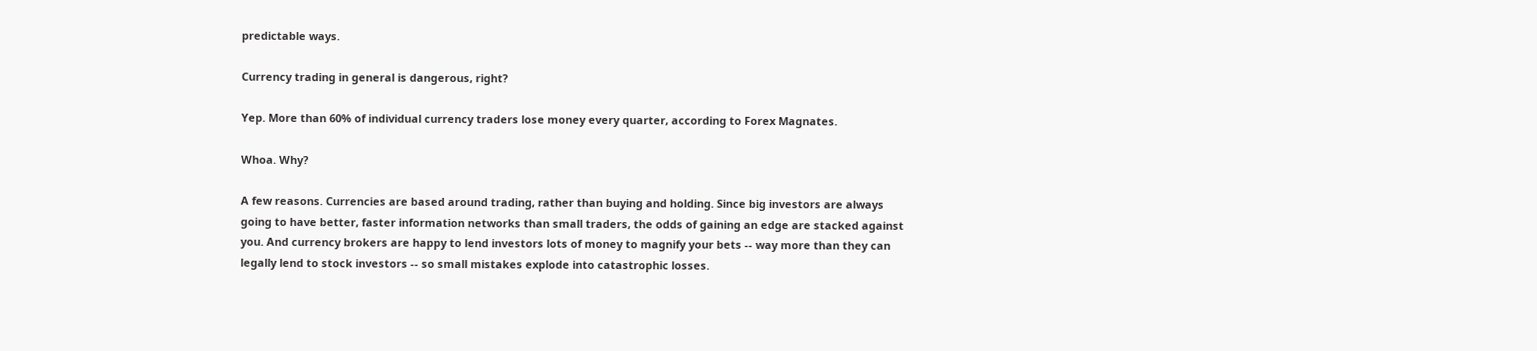predictable ways.

Currency trading in general is dangerous, right?

Yep. More than 60% of individual currency traders lose money every quarter, according to Forex Magnates.

Whoa. Why?

A few reasons. Currencies are based around trading, rather than buying and holding. Since big investors are always going to have better, faster information networks than small traders, the odds of gaining an edge are stacked against you. And currency brokers are happy to lend investors lots of money to magnify your bets -- way more than they can legally lend to stock investors -- so small mistakes explode into catastrophic losses.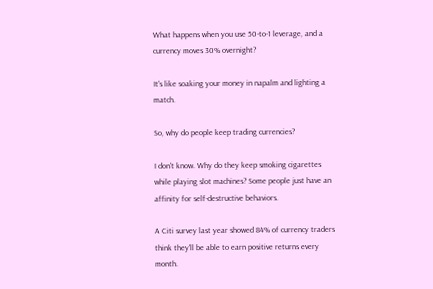What happens when you use 50-to-1 leverage, and a currency moves 30% overnight?

It's like soaking your money in napalm and lighting a match.

So, why do people keep trading currencies?

I don't know. Why do they keep smoking cigarettes while playing slot machines? Some people just have an affinity for self-destructive behaviors.

A Citi survey last year showed 84% of currency traders think they'll be able to earn positive returns every month.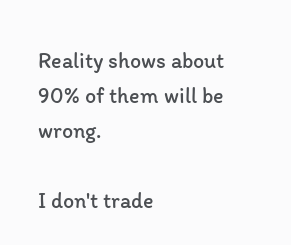Reality shows about 90% of them will be wrong.

I don't trade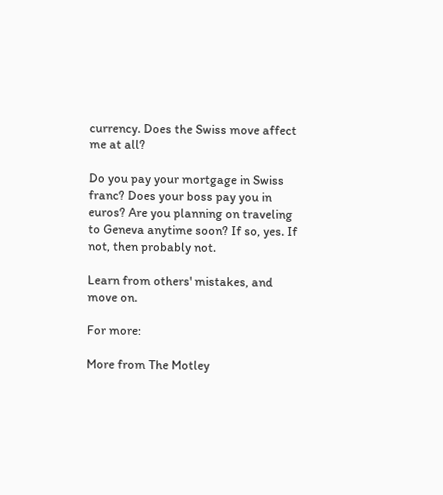currency. Does the Swiss move affect me at all?

Do you pay your mortgage in Swiss franc? Does your boss pay you in euros? Are you planning on traveling to Geneva anytime soon? If so, yes. If not, then probably not.

Learn from others' mistakes, and move on.

For more:

More from The Motley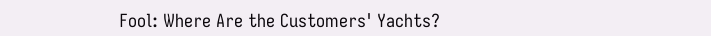Fool: Where Are the Customers' Yachts?